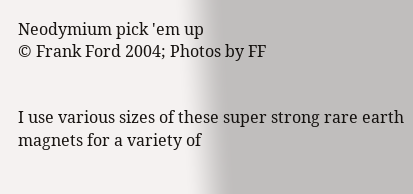Neodymium pick 'em up
© Frank Ford 2004; Photos by FF


I use various sizes of these super strong rare earth magnets for a variety of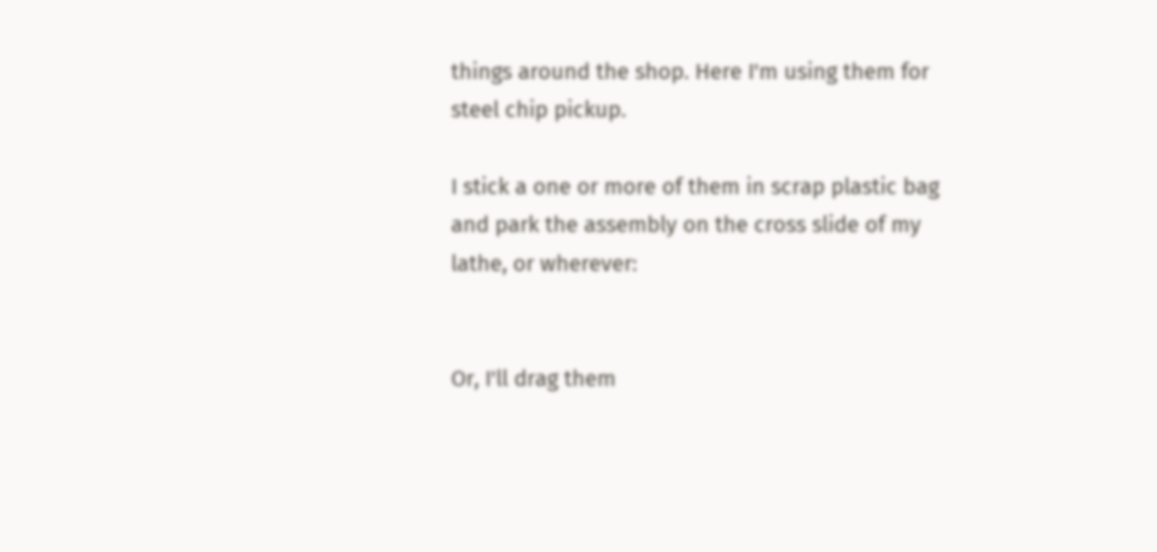things around the shop. Here I'm using them for steel chip pickup.

I stick a one or more of them in scrap plastic bag and park the assembly on the cross slide of my lathe, or wherever:


Or, I'll drag them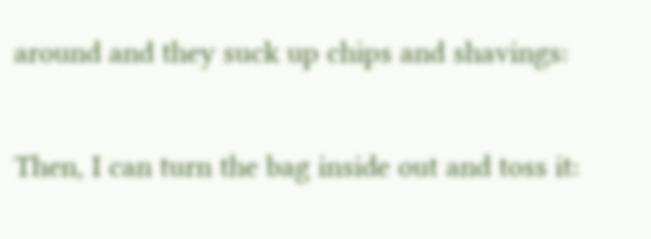around and they suck up chips and shavings:

Then, I can turn the bag inside out and toss it: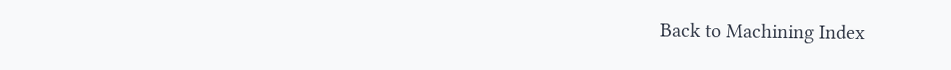Back to Machining Index